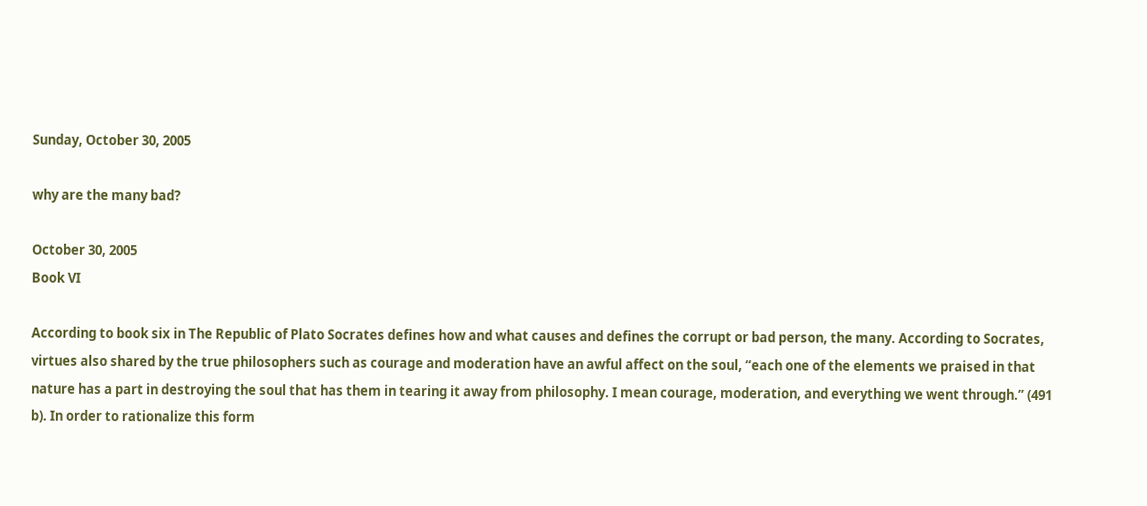Sunday, October 30, 2005

why are the many bad?

October 30, 2005
Book VI

According to book six in The Republic of Plato Socrates defines how and what causes and defines the corrupt or bad person, the many. According to Socrates, virtues also shared by the true philosophers such as courage and moderation have an awful affect on the soul, “each one of the elements we praised in that nature has a part in destroying the soul that has them in tearing it away from philosophy. I mean courage, moderation, and everything we went through.” (491 b). In order to rationalize this form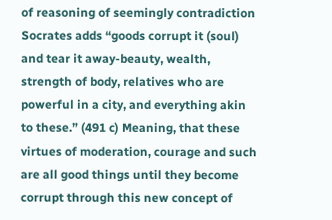of reasoning of seemingly contradiction Socrates adds “goods corrupt it (soul) and tear it away-beauty, wealth, strength of body, relatives who are powerful in a city, and everything akin to these.” (491 c) Meaning, that these virtues of moderation, courage and such are all good things until they become corrupt through this new concept of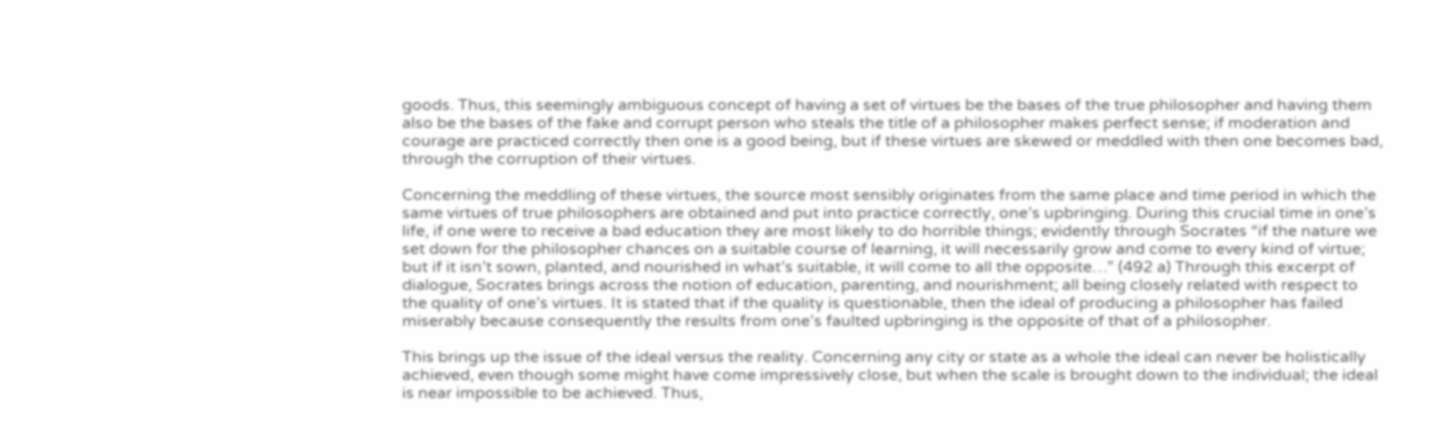goods. Thus, this seemingly ambiguous concept of having a set of virtues be the bases of the true philosopher and having them also be the bases of the fake and corrupt person who steals the title of a philosopher makes perfect sense; if moderation and courage are practiced correctly then one is a good being, but if these virtues are skewed or meddled with then one becomes bad, through the corruption of their virtues.

Concerning the meddling of these virtues, the source most sensibly originates from the same place and time period in which the same virtues of true philosophers are obtained and put into practice correctly, one’s upbringing. During this crucial time in one’s life, if one were to receive a bad education they are most likely to do horrible things; evidently through Socrates “if the nature we set down for the philosopher chances on a suitable course of learning, it will necessarily grow and come to every kind of virtue; but if it isn’t sown, planted, and nourished in what’s suitable, it will come to all the opposite…” (492 a) Through this excerpt of dialogue, Socrates brings across the notion of education, parenting, and nourishment; all being closely related with respect to the quality of one’s virtues. It is stated that if the quality is questionable, then the ideal of producing a philosopher has failed miserably because consequently the results from one’s faulted upbringing is the opposite of that of a philosopher.

This brings up the issue of the ideal versus the reality. Concerning any city or state as a whole the ideal can never be holistically achieved, even though some might have come impressively close, but when the scale is brought down to the individual; the ideal is near impossible to be achieved. Thus,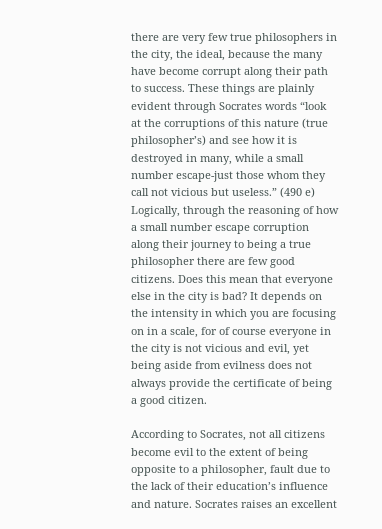there are very few true philosophers in the city, the ideal, because the many have become corrupt along their path to success. These things are plainly evident through Socrates words “look at the corruptions of this nature (true philosopher’s) and see how it is destroyed in many, while a small number escape-just those whom they call not vicious but useless.” (490 e) Logically, through the reasoning of how a small number escape corruption along their journey to being a true philosopher there are few good citizens. Does this mean that everyone else in the city is bad? It depends on the intensity in which you are focusing on in a scale, for of course everyone in the city is not vicious and evil, yet being aside from evilness does not always provide the certificate of being a good citizen.

According to Socrates, not all citizens become evil to the extent of being opposite to a philosopher, fault due to the lack of their education’s influence and nature. Socrates raises an excellent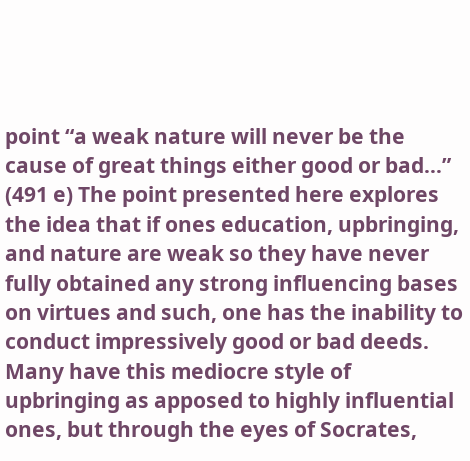point “a weak nature will never be the cause of great things either good or bad…” (491 e) The point presented here explores the idea that if ones education, upbringing, and nature are weak so they have never fully obtained any strong influencing bases on virtues and such, one has the inability to conduct impressively good or bad deeds. Many have this mediocre style of upbringing as apposed to highly influential ones, but through the eyes of Socrates,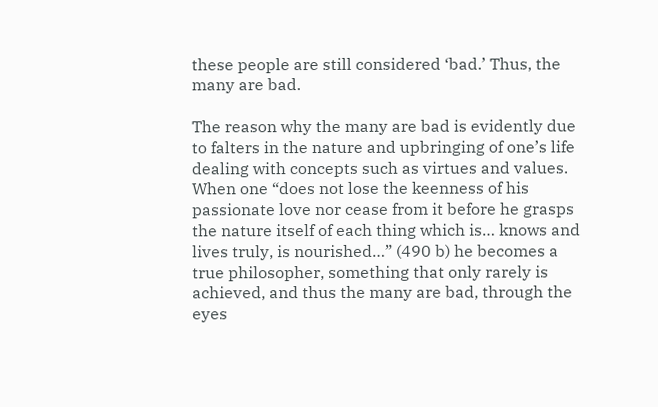these people are still considered ‘bad.’ Thus, the many are bad.

The reason why the many are bad is evidently due to falters in the nature and upbringing of one’s life dealing with concepts such as virtues and values. When one “does not lose the keenness of his passionate love nor cease from it before he grasps the nature itself of each thing which is… knows and lives truly, is nourished…” (490 b) he becomes a true philosopher, something that only rarely is achieved, and thus the many are bad, through the eyes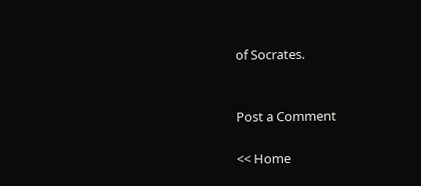of Socrates.


Post a Comment

<< Home